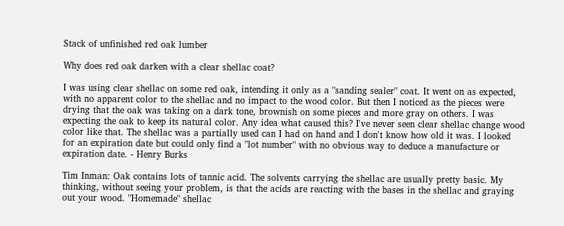Stack of unfinished red oak lumber

Why does red oak darken with a clear shellac coat?

I was using clear shellac on some red oak, intending it only as a "sanding sealer" coat. It went on as expected, with no apparent color to the shellac and no impact to the wood color. But then I noticed as the pieces were drying that the oak was taking on a dark tone, brownish on some pieces and more gray on others. I was expecting the oak to keep its natural color. Any idea what caused this? I've never seen clear shellac change wood color like that. The shellac was a partially used can I had on hand and I don't know how old it was. I looked for an expiration date but could only find a "lot number" with no obvious way to deduce a manufacture or expiration date. - Henry Burks

Tim Inman: Oak contains lots of tannic acid. The solvents carrying the shellac are usually pretty basic. My thinking, without seeing your problem, is that the acids are reacting with the bases in the shellac and graying out your wood. "Homemade" shellac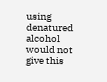using denatured alcohol would not give this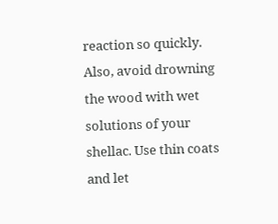reaction so quickly. Also, avoid drowning the wood with wet solutions of your shellac. Use thin coats and let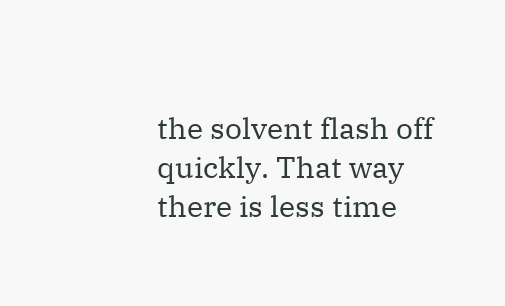the solvent flash off quickly. That way there is less time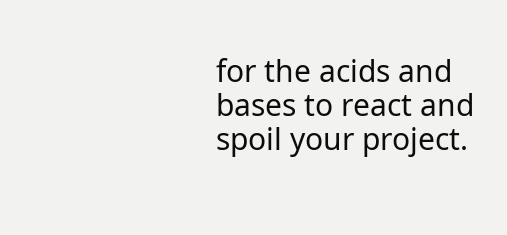for the acids and bases to react and spoil your project.